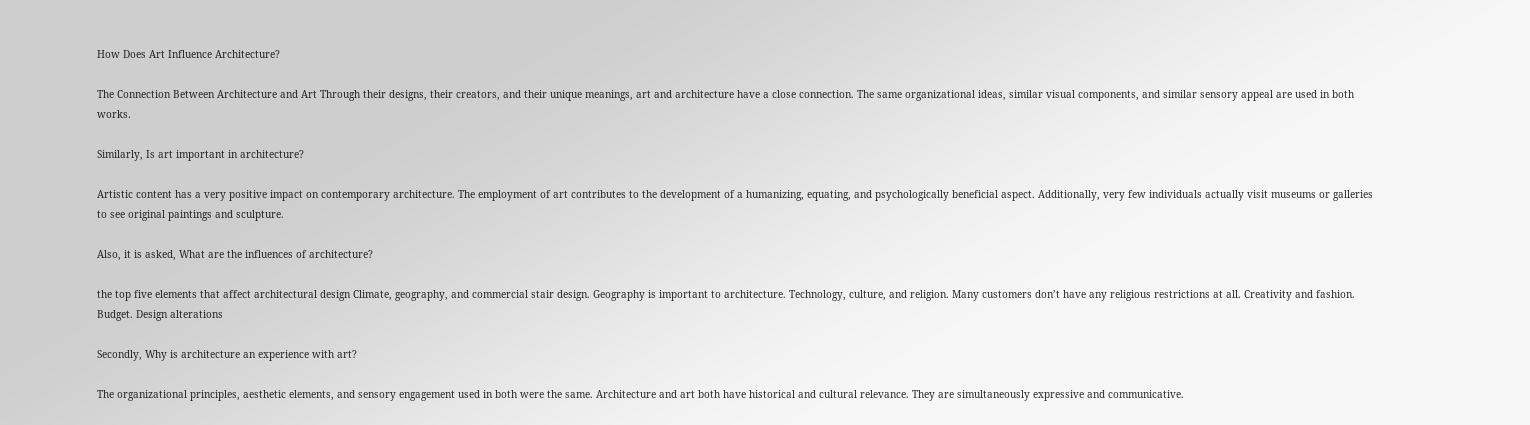How Does Art Influence Architecture?

The Connection Between Architecture and Art Through their designs, their creators, and their unique meanings, art and architecture have a close connection. The same organizational ideas, similar visual components, and similar sensory appeal are used in both works.

Similarly, Is art important in architecture?

Artistic content has a very positive impact on contemporary architecture. The employment of art contributes to the development of a humanizing, equating, and psychologically beneficial aspect. Additionally, very few individuals actually visit museums or galleries to see original paintings and sculpture.

Also, it is asked, What are the influences of architecture?

the top five elements that affect architectural design Climate, geography, and commercial stair design. Geography is important to architecture. Technology, culture, and religion. Many customers don’t have any religious restrictions at all. Creativity and fashion. Budget. Design alterations

Secondly, Why is architecture an experience with art?

The organizational principles, aesthetic elements, and sensory engagement used in both were the same. Architecture and art both have historical and cultural relevance. They are simultaneously expressive and communicative.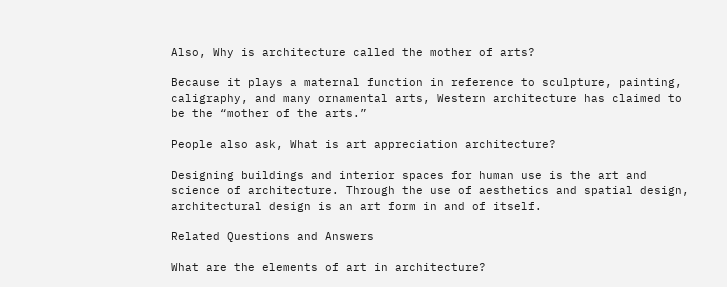Also, Why is architecture called the mother of arts?

Because it plays a maternal function in reference to sculpture, painting, caligraphy, and many ornamental arts, Western architecture has claimed to be the “mother of the arts.”

People also ask, What is art appreciation architecture?

Designing buildings and interior spaces for human use is the art and science of architecture. Through the use of aesthetics and spatial design, architectural design is an art form in and of itself.

Related Questions and Answers

What are the elements of art in architecture?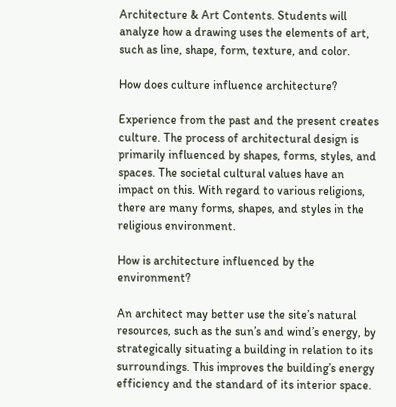Architecture & Art Contents. Students will analyze how a drawing uses the elements of art, such as line, shape, form, texture, and color.

How does culture influence architecture?

Experience from the past and the present creates culture. The process of architectural design is primarily influenced by shapes, forms, styles, and spaces. The societal cultural values have an impact on this. With regard to various religions, there are many forms, shapes, and styles in the religious environment.

How is architecture influenced by the environment?

An architect may better use the site’s natural resources, such as the sun’s and wind’s energy, by strategically situating a building in relation to its surroundings. This improves the building’s energy efficiency and the standard of its interior space.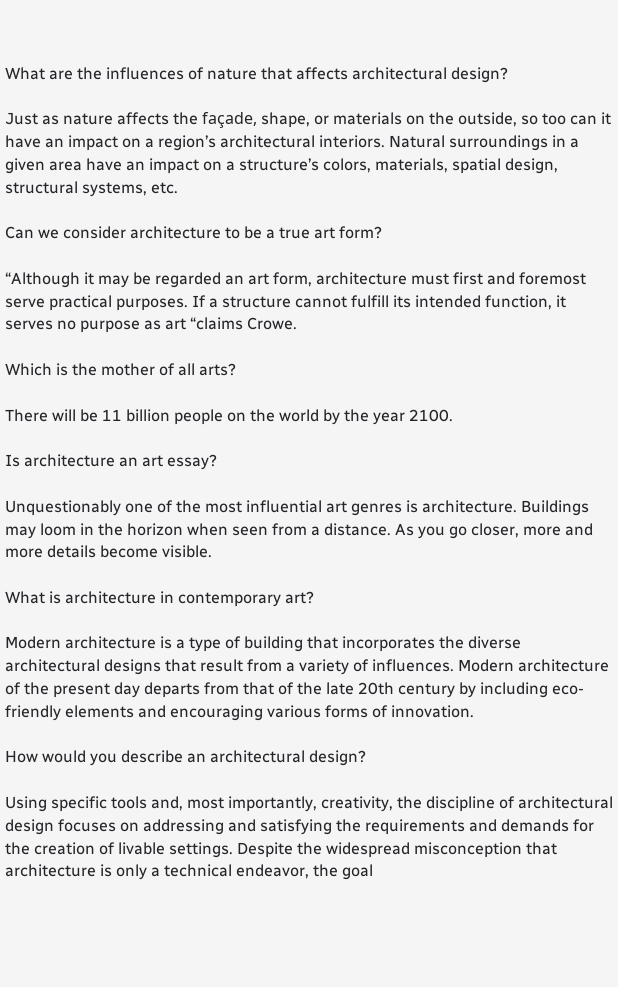What are the influences of nature that affects architectural design?

Just as nature affects the façade, shape, or materials on the outside, so too can it have an impact on a region’s architectural interiors. Natural surroundings in a given area have an impact on a structure’s colors, materials, spatial design, structural systems, etc.

Can we consider architecture to be a true art form?

“Although it may be regarded an art form, architecture must first and foremost serve practical purposes. If a structure cannot fulfill its intended function, it serves no purpose as art “claims Crowe.

Which is the mother of all arts?

There will be 11 billion people on the world by the year 2100.

Is architecture an art essay?

Unquestionably one of the most influential art genres is architecture. Buildings may loom in the horizon when seen from a distance. As you go closer, more and more details become visible.

What is architecture in contemporary art?

Modern architecture is a type of building that incorporates the diverse architectural designs that result from a variety of influences. Modern architecture of the present day departs from that of the late 20th century by including eco-friendly elements and encouraging various forms of innovation.

How would you describe an architectural design?

Using specific tools and, most importantly, creativity, the discipline of architectural design focuses on addressing and satisfying the requirements and demands for the creation of livable settings. Despite the widespread misconception that architecture is only a technical endeavor, the goal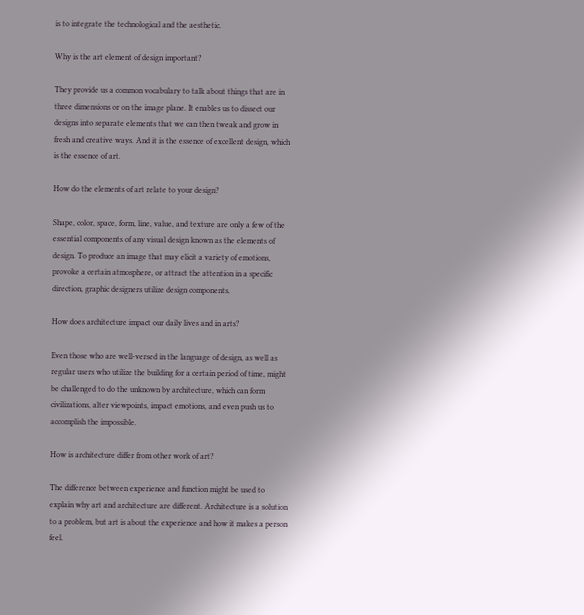is to integrate the technological and the aesthetic.

Why is the art element of design important?

They provide us a common vocabulary to talk about things that are in three dimensions or on the image plane. It enables us to dissect our designs into separate elements that we can then tweak and grow in fresh and creative ways. And it is the essence of excellent design, which is the essence of art.

How do the elements of art relate to your design?

Shape, color, space, form, line, value, and texture are only a few of the essential components of any visual design known as the elements of design. To produce an image that may elicit a variety of emotions, provoke a certain atmosphere, or attract the attention in a specific direction, graphic designers utilize design components.

How does architecture impact our daily lives and in arts?

Even those who are well-versed in the language of design, as well as regular users who utilize the building for a certain period of time, might be challenged to do the unknown by architecture, which can form civilizations, alter viewpoints, impact emotions, and even push us to accomplish the impossible.

How is architecture differ from other work of art?

The difference between experience and function might be used to explain why art and architecture are different. Architecture is a solution to a problem, but art is about the experience and how it makes a person feel.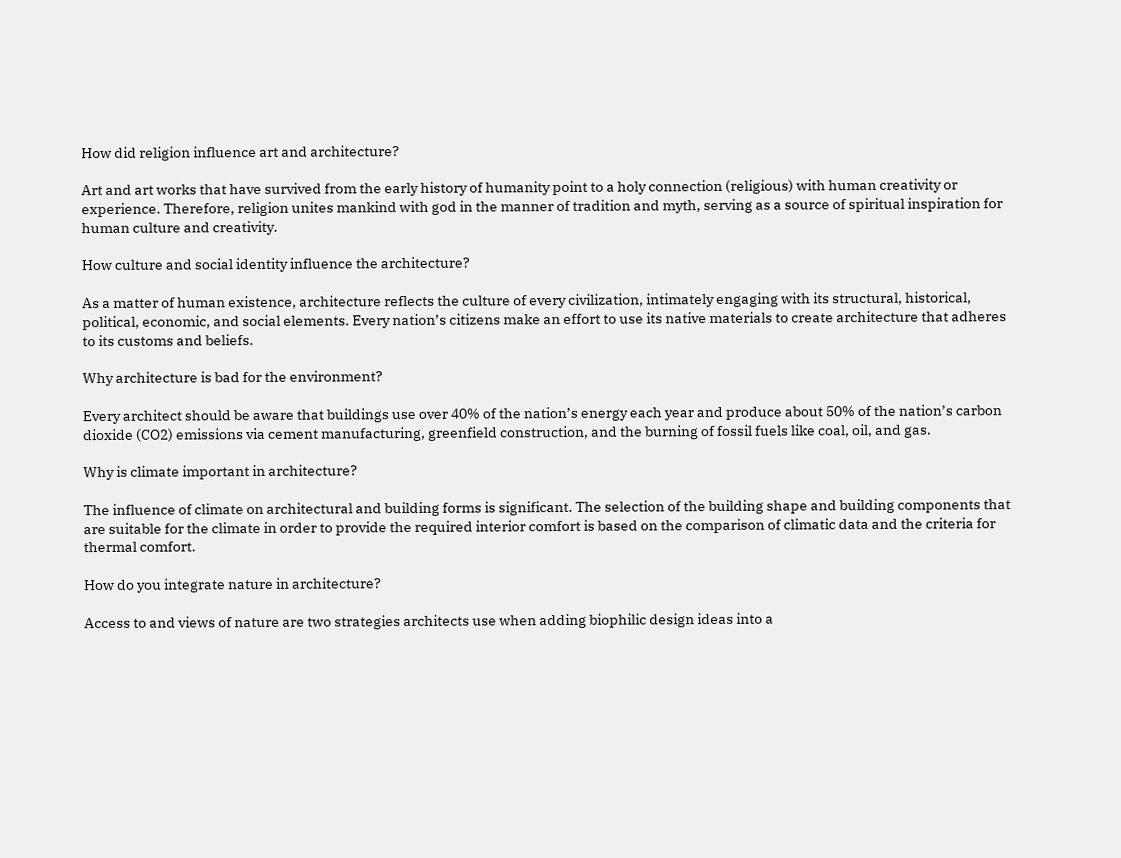How did religion influence art and architecture?

Art and art works that have survived from the early history of humanity point to a holy connection (religious) with human creativity or experience. Therefore, religion unites mankind with god in the manner of tradition and myth, serving as a source of spiritual inspiration for human culture and creativity.

How culture and social identity influence the architecture?

As a matter of human existence, architecture reflects the culture of every civilization, intimately engaging with its structural, historical, political, economic, and social elements. Every nation’s citizens make an effort to use its native materials to create architecture that adheres to its customs and beliefs.

Why architecture is bad for the environment?

Every architect should be aware that buildings use over 40% of the nation’s energy each year and produce about 50% of the nation’s carbon dioxide (CO2) emissions via cement manufacturing, greenfield construction, and the burning of fossil fuels like coal, oil, and gas.

Why is climate important in architecture?

The influence of climate on architectural and building forms is significant. The selection of the building shape and building components that are suitable for the climate in order to provide the required interior comfort is based on the comparison of climatic data and the criteria for thermal comfort.

How do you integrate nature in architecture?

Access to and views of nature are two strategies architects use when adding biophilic design ideas into a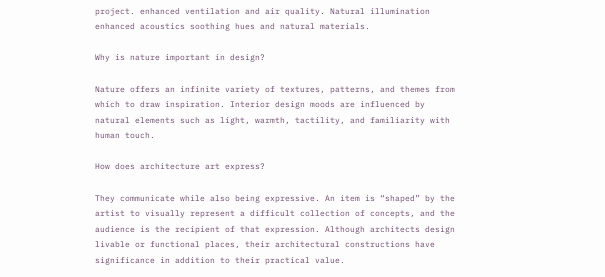project. enhanced ventilation and air quality. Natural illumination enhanced acoustics soothing hues and natural materials.

Why is nature important in design?

Nature offers an infinite variety of textures, patterns, and themes from which to draw inspiration. Interior design moods are influenced by natural elements such as light, warmth, tactility, and familiarity with human touch.

How does architecture art express?

They communicate while also being expressive. An item is “shaped” by the artist to visually represent a difficult collection of concepts, and the audience is the recipient of that expression. Although architects design livable or functional places, their architectural constructions have significance in addition to their practical value.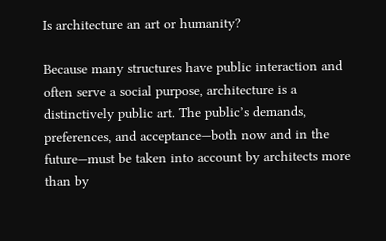Is architecture an art or humanity?

Because many structures have public interaction and often serve a social purpose, architecture is a distinctively public art. The public’s demands, preferences, and acceptance—both now and in the future—must be taken into account by architects more than by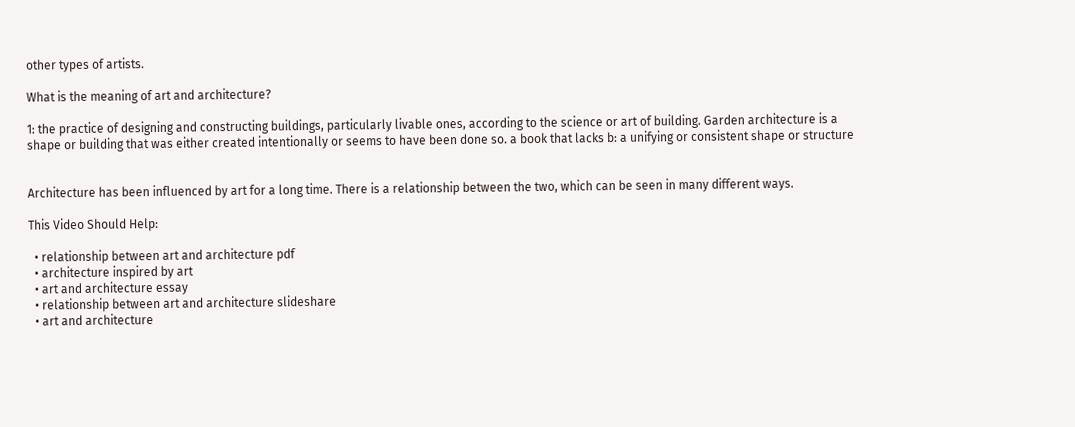other types of artists.

What is the meaning of art and architecture?

1: the practice of designing and constructing buildings, particularly livable ones, according to the science or art of building. Garden architecture is a shape or building that was either created intentionally or seems to have been done so. a book that lacks b: a unifying or consistent shape or structure


Architecture has been influenced by art for a long time. There is a relationship between the two, which can be seen in many different ways.

This Video Should Help:

  • relationship between art and architecture pdf
  • architecture inspired by art
  • art and architecture essay
  • relationship between art and architecture slideshare
  • art and architecture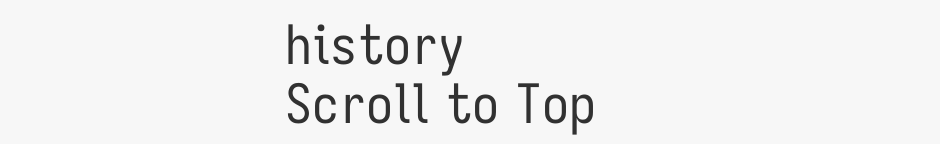history
Scroll to Top